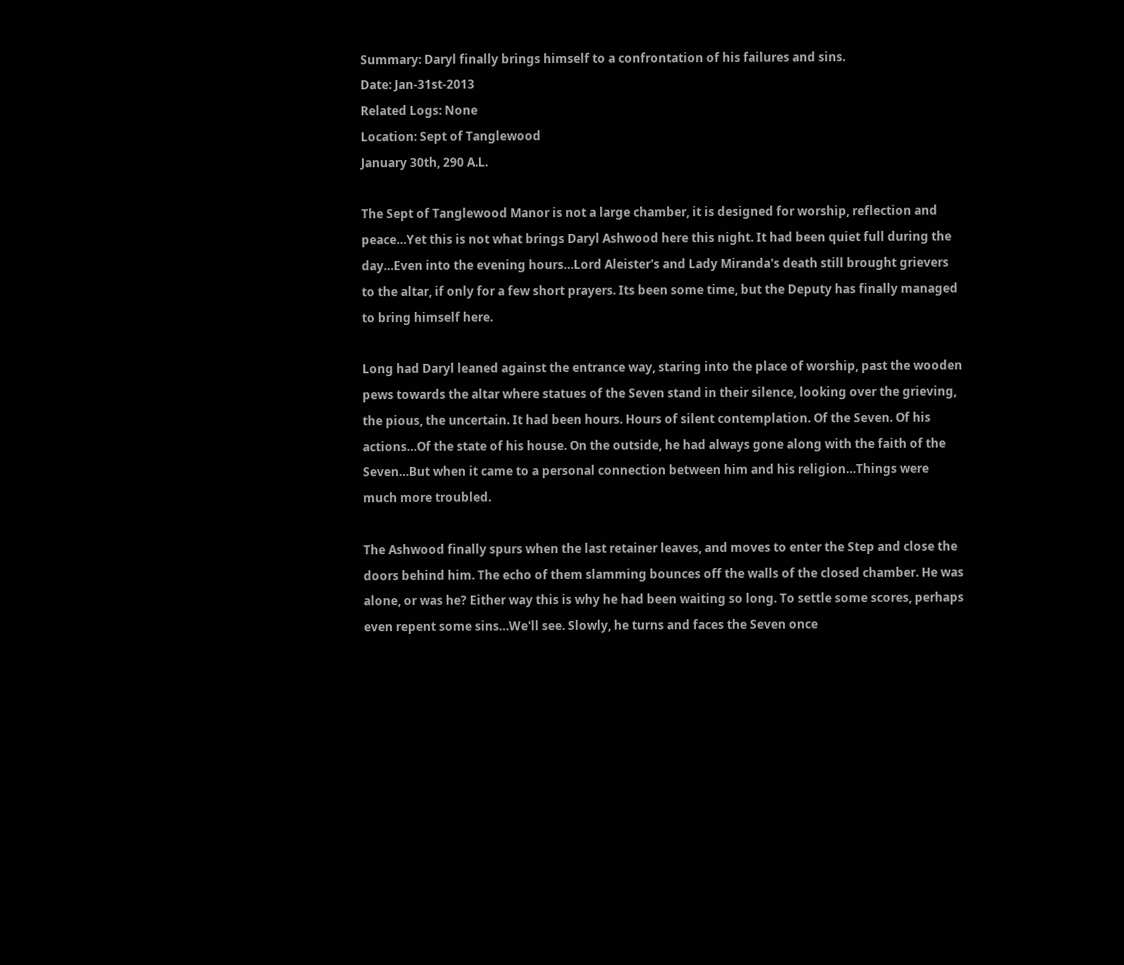Summary: Daryl finally brings himself to a confrontation of his failures and sins.
Date: Jan-31st-2013
Related Logs: None
Location: Sept of Tanglewood
January 30th, 290 A.L.

The Sept of Tanglewood Manor is not a large chamber, it is designed for worship, reflection and peace…Yet this is not what brings Daryl Ashwood here this night. It had been quiet full during the day…Even into the evening hours…Lord Aleister's and Lady Miranda's death still brought grievers to the altar, if only for a few short prayers. Its been some time, but the Deputy has finally managed to bring himself here.

Long had Daryl leaned against the entrance way, staring into the place of worship, past the wooden pews towards the altar where statues of the Seven stand in their silence, looking over the grieving, the pious, the uncertain. It had been hours. Hours of silent contemplation. Of the Seven. Of his actions…Of the state of his house. On the outside, he had always gone along with the faith of the Seven…But when it came to a personal connection between him and his religion…Things were much more troubled.

The Ashwood finally spurs when the last retainer leaves, and moves to enter the Step and close the doors behind him. The echo of them slamming bounces off the walls of the closed chamber. He was alone, or was he? Either way this is why he had been waiting so long. To settle some scores, perhaps even repent some sins…We'll see. Slowly, he turns and faces the Seven once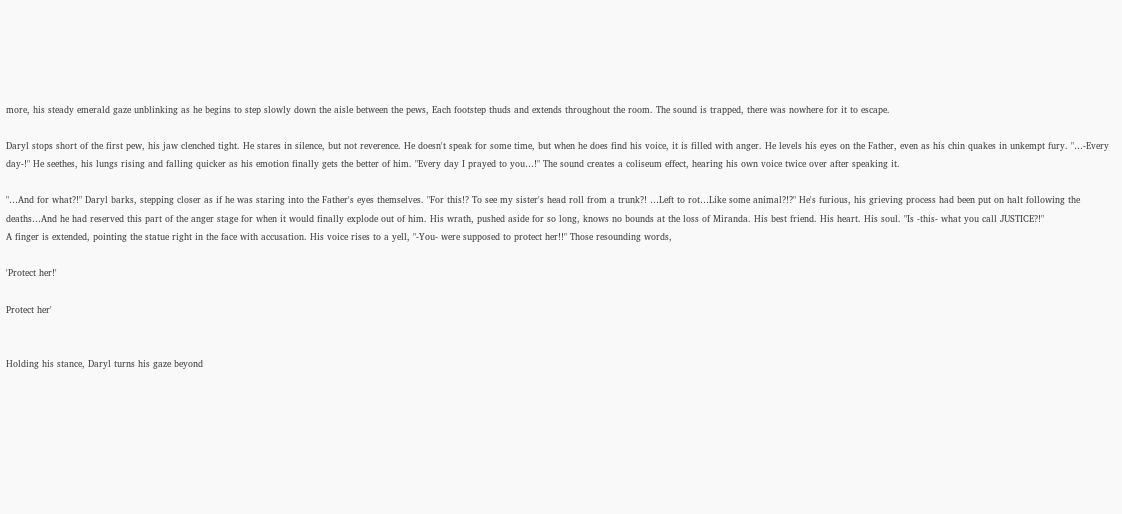more, his steady emerald gaze unblinking as he begins to step slowly down the aisle between the pews, Each footstep thuds and extends throughout the room. The sound is trapped, there was nowhere for it to escape.

Daryl stops short of the first pew, his jaw clenched tight. He stares in silence, but not reverence. He doesn't speak for some time, but when he does find his voice, it is filled with anger. He levels his eyes on the Father, even as his chin quakes in unkempt fury. "…-Every day-!" He seethes, his lungs rising and falling quicker as his emotion finally gets the better of him. "Every day I prayed to you…!" The sound creates a coliseum effect, hearing his own voice twice over after speaking it.

"…And for what?!" Daryl barks, stepping closer as if he was staring into the Father's eyes themselves. "For this!? To see my sister's head roll from a trunk?! …Left to rot…Like some animal?!?" He's furious, his grieving process had been put on halt following the deaths…And he had reserved this part of the anger stage for when it would finally explode out of him. His wrath, pushed aside for so long, knows no bounds at the loss of Miranda. His best friend. His heart. His soul. "Is -this- what you call JUSTICE?!"
A finger is extended, pointing the statue right in the face with accusation. His voice rises to a yell, "-You- were supposed to protect her!!" Those resounding words,

'Protect her!'

Protect her'


Holding his stance, Daryl turns his gaze beyond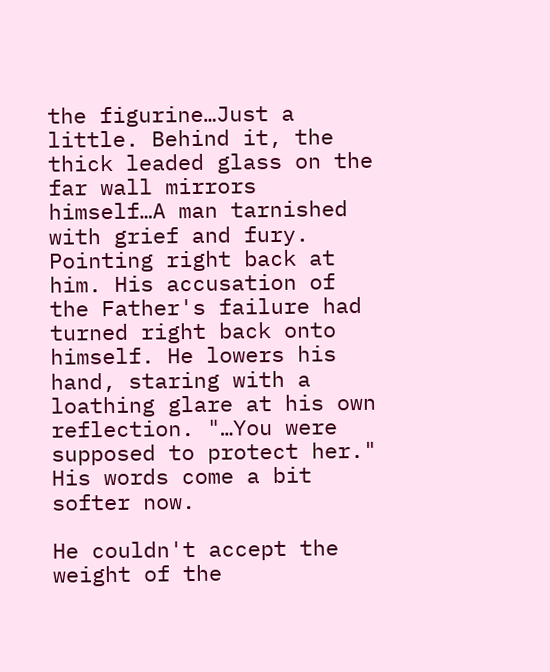the figurine…Just a little. Behind it, the thick leaded glass on the far wall mirrors himself…A man tarnished with grief and fury. Pointing right back at him. His accusation of the Father's failure had turned right back onto himself. He lowers his hand, staring with a loathing glare at his own reflection. "…You were supposed to protect her." His words come a bit softer now.

He couldn't accept the weight of the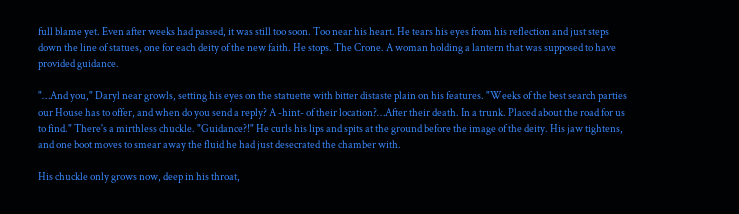full blame yet. Even after weeks had passed, it was still too soon. Too near his heart. He tears his eyes from his reflection and just steps down the line of statues, one for each deity of the new faith. He stops. The Crone. A woman holding a lantern that was supposed to have provided guidance.

"…And you," Daryl near growls, setting his eyes on the statuette with bitter distaste plain on his features. "Weeks of the best search parties our House has to offer, and when do you send a reply? A -hint- of their location?…After their death. In a trunk. Placed about the road for us to find." There's a mirthless chuckle. "Guidance?!" He curls his lips and spits at the ground before the image of the deity. His jaw tightens, and one boot moves to smear away the fluid he had just desecrated the chamber with.

His chuckle only grows now, deep in his throat,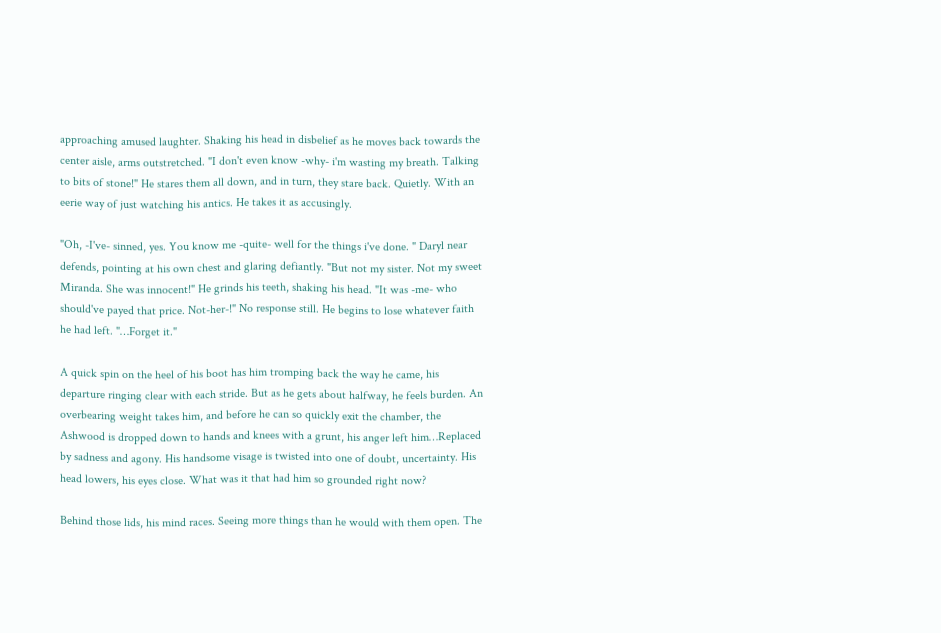approaching amused laughter. Shaking his head in disbelief as he moves back towards the center aisle, arms outstretched. "I don't even know -why- i'm wasting my breath. Talking to bits of stone!" He stares them all down, and in turn, they stare back. Quietly. With an eerie way of just watching his antics. He takes it as accusingly.

"Oh, -I've- sinned, yes. You know me -quite- well for the things i've done. " Daryl near defends, pointing at his own chest and glaring defiantly. "But not my sister. Not my sweet Miranda. She was innocent!" He grinds his teeth, shaking his head. "It was -me- who should've payed that price. Not-her-!" No response still. He begins to lose whatever faith he had left. "…Forget it."

A quick spin on the heel of his boot has him tromping back the way he came, his departure ringing clear with each stride. But as he gets about halfway, he feels burden. An overbearing weight takes him, and before he can so quickly exit the chamber, the Ashwood is dropped down to hands and knees with a grunt, his anger left him…Replaced by sadness and agony. His handsome visage is twisted into one of doubt, uncertainty. His head lowers, his eyes close. What was it that had him so grounded right now?

Behind those lids, his mind races. Seeing more things than he would with them open. The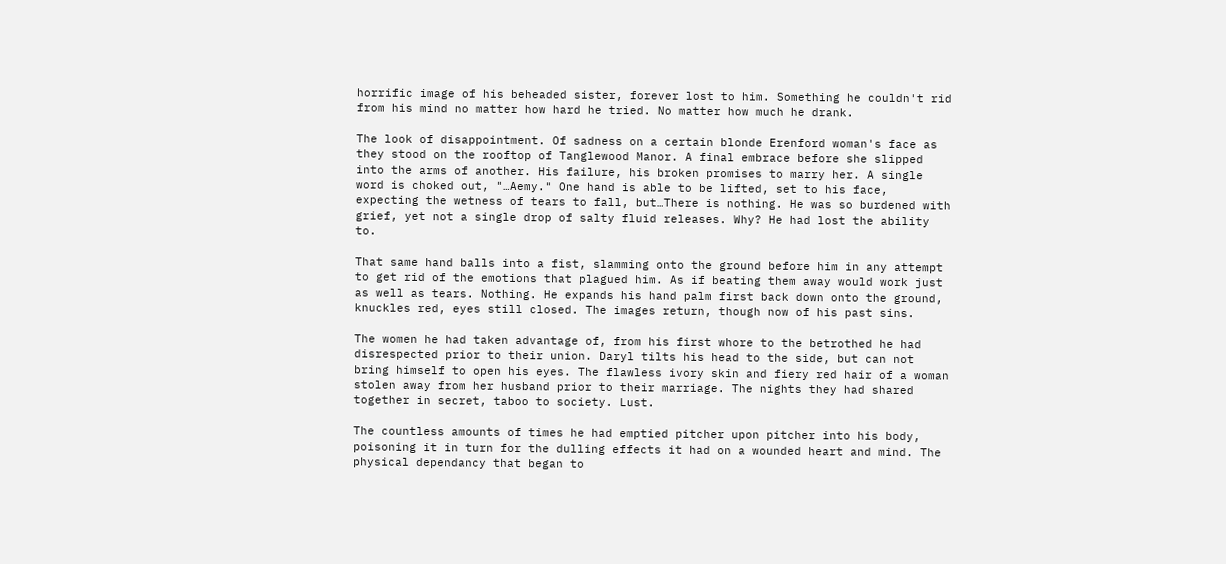horrific image of his beheaded sister, forever lost to him. Something he couldn't rid from his mind no matter how hard he tried. No matter how much he drank.

The look of disappointment. Of sadness on a certain blonde Erenford woman's face as they stood on the rooftop of Tanglewood Manor. A final embrace before she slipped into the arms of another. His failure, his broken promises to marry her. A single word is choked out, "…Aemy." One hand is able to be lifted, set to his face, expecting the wetness of tears to fall, but…There is nothing. He was so burdened with grief, yet not a single drop of salty fluid releases. Why? He had lost the ability to.

That same hand balls into a fist, slamming onto the ground before him in any attempt to get rid of the emotions that plagued him. As if beating them away would work just as well as tears. Nothing. He expands his hand palm first back down onto the ground, knuckles red, eyes still closed. The images return, though now of his past sins.

The women he had taken advantage of, from his first whore to the betrothed he had disrespected prior to their union. Daryl tilts his head to the side, but can not bring himself to open his eyes. The flawless ivory skin and fiery red hair of a woman stolen away from her husband prior to their marriage. The nights they had shared together in secret, taboo to society. Lust.

The countless amounts of times he had emptied pitcher upon pitcher into his body, poisoning it in turn for the dulling effects it had on a wounded heart and mind. The physical dependancy that began to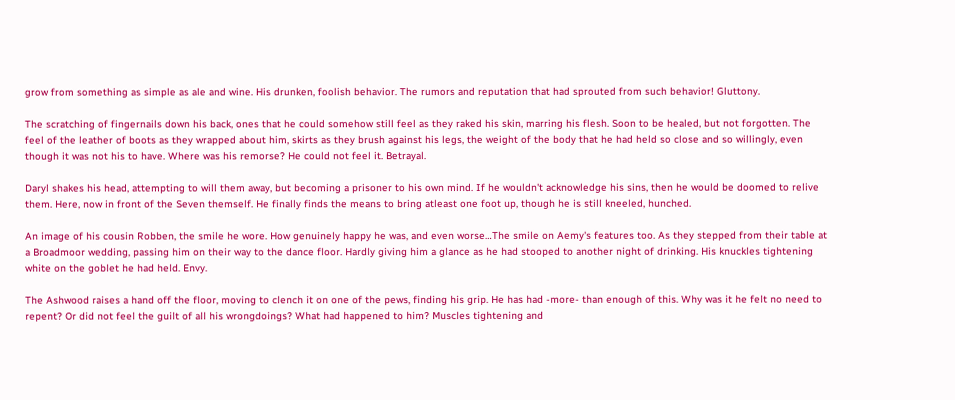grow from something as simple as ale and wine. His drunken, foolish behavior. The rumors and reputation that had sprouted from such behavior! Gluttony.

The scratching of fingernails down his back, ones that he could somehow still feel as they raked his skin, marring his flesh. Soon to be healed, but not forgotten. The feel of the leather of boots as they wrapped about him, skirts as they brush against his legs, the weight of the body that he had held so close and so willingly, even though it was not his to have. Where was his remorse? He could not feel it. Betrayal.

Daryl shakes his head, attempting to will them away, but becoming a prisoner to his own mind. If he wouldn't acknowledge his sins, then he would be doomed to relive them. Here, now in front of the Seven themself. He finally finds the means to bring atleast one foot up, though he is still kneeled, hunched.

An image of his cousin Robben, the smile he wore. How genuinely happy he was, and even worse…The smile on Aemy's features too. As they stepped from their table at a Broadmoor wedding, passing him on their way to the dance floor. Hardly giving him a glance as he had stooped to another night of drinking. His knuckles tightening white on the goblet he had held. Envy.

The Ashwood raises a hand off the floor, moving to clench it on one of the pews, finding his grip. He has had -more- than enough of this. Why was it he felt no need to repent? Or did not feel the guilt of all his wrongdoings? What had happened to him? Muscles tightening and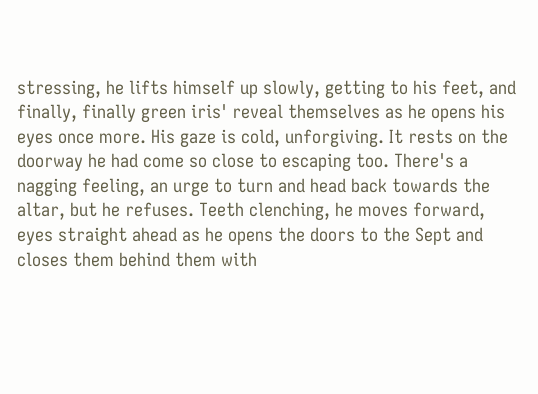stressing, he lifts himself up slowly, getting to his feet, and finally, finally green iris' reveal themselves as he opens his eyes once more. His gaze is cold, unforgiving. It rests on the doorway he had come so close to escaping too. There's a nagging feeling, an urge to turn and head back towards the altar, but he refuses. Teeth clenching, he moves forward, eyes straight ahead as he opens the doors to the Sept and closes them behind them with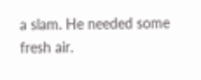a slam. He needed some fresh air.